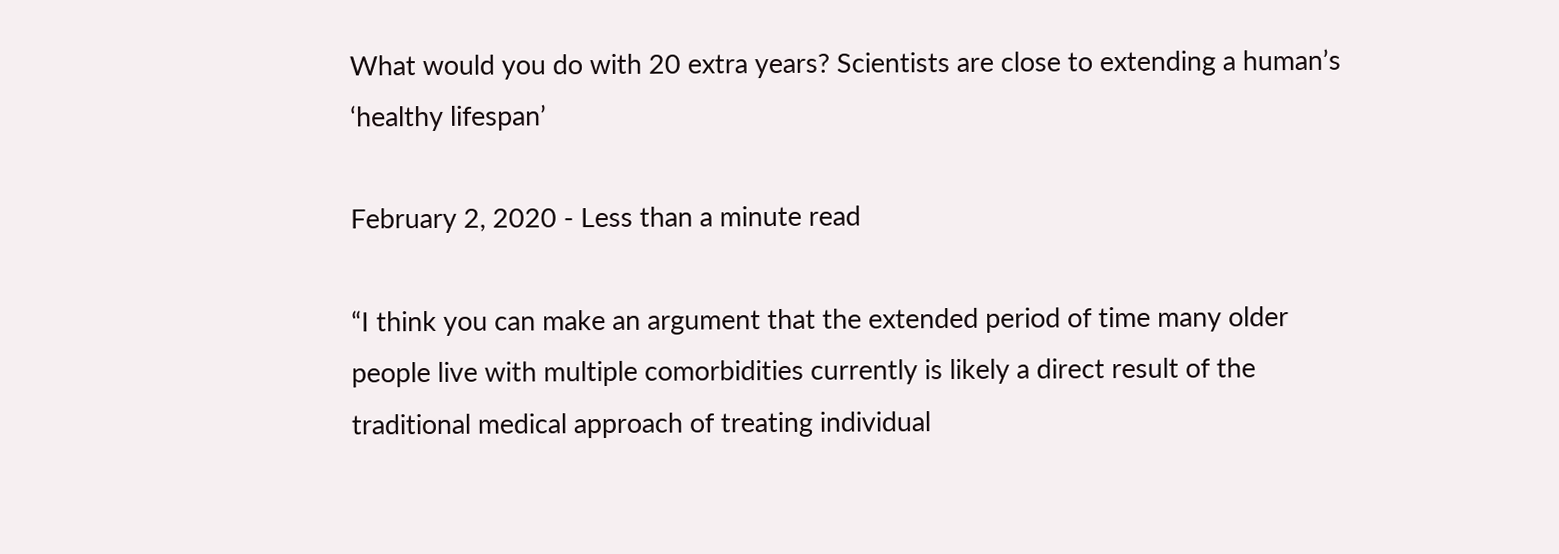What would you do with 20 extra years? Scientists are close to extending a human’s ‘healthy lifespan’

February 2, 2020 - Less than a minute read

“I think you can make an argument that the extended period of time many older people live with multiple comorbidities currently is likely a direct result of the traditional medical approach of treating individual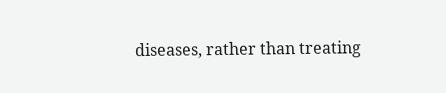diseases, rather than treating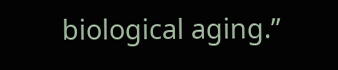biological aging.”